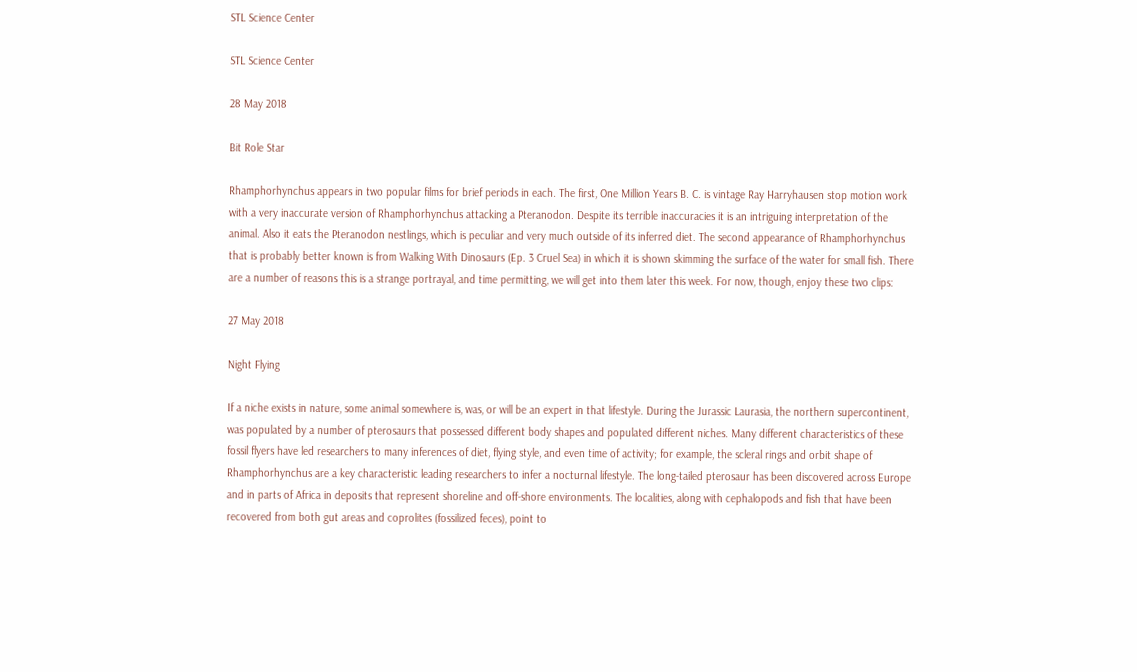STL Science Center

STL Science Center

28 May 2018

Bit Role Star

Rhamphorhynchus appears in two popular films for brief periods in each. The first, One Million Years B. C. is vintage Ray Harryhausen stop motion work with a very inaccurate version of Rhamphorhynchus attacking a Pteranodon. Despite its terrible inaccuracies it is an intriguing interpretation of the animal. Also it eats the Pteranodon nestlings, which is peculiar and very much outside of its inferred diet. The second appearance of Rhamphorhynchus that is probably better known is from Walking With Dinosaurs (Ep. 3 Cruel Sea) in which it is shown skimming the surface of the water for small fish. There are a number of reasons this is a strange portrayal, and time permitting, we will get into them later this week. For now, though, enjoy these two clips:

27 May 2018

Night Flying

If a niche exists in nature, some animal somewhere is, was, or will be an expert in that lifestyle. During the Jurassic Laurasia, the northern supercontinent, was populated by a number of pterosaurs that possessed different body shapes and populated different niches. Many different characteristics of these fossil flyers have led researchers to many inferences of diet, flying style, and even time of activity; for example, the scleral rings and orbit shape of Rhamphorhynchus are a key characteristic leading researchers to infer a nocturnal lifestyle. The long-tailed pterosaur has been discovered across Europe and in parts of Africa in deposits that represent shoreline and off-shore environments. The localities, along with cephalopods and fish that have been recovered from both gut areas and coprolites (fossilized feces), point to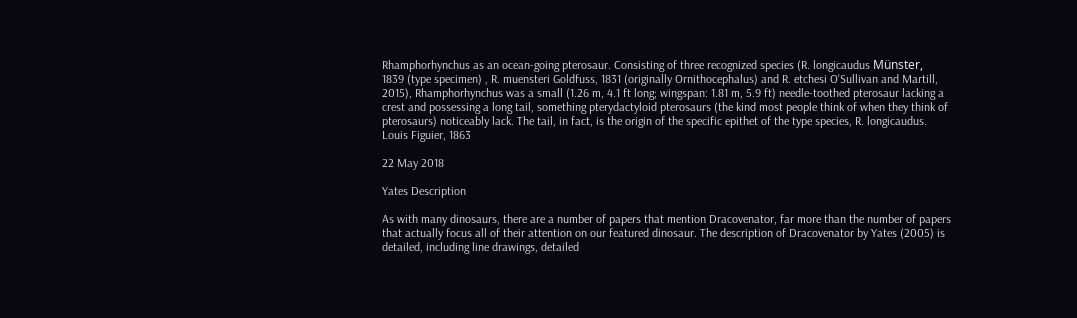Rhamphorhynchus as an ocean-going pterosaur. Consisting of three recognized species (R. longicaudus Münster, 1839 (type specimen) , R. muensteri Goldfuss, 1831 (originally Ornithocephalus) and R. etchesi O'Sullivan and Martill, 2015), Rhamphorhynchus was a small (1.26 m, 4.1 ft long; wingspan: 1.81 m, 5.9 ft) needle-toothed pterosaur lacking a crest and possessing a long tail, something pterydactyloid pterosaurs (the kind most people think of when they think of pterosaurs) noticeably lack. The tail, in fact, is the origin of the specific epithet of the type species, R. longicaudus.
Louis Figuier, 1863

22 May 2018

Yates Description

As with many dinosaurs, there are a number of papers that mention Dracovenator, far more than the number of papers that actually focus all of their attention on our featured dinosaur. The description of Dracovenator by Yates (2005) is detailed, including line drawings, detailed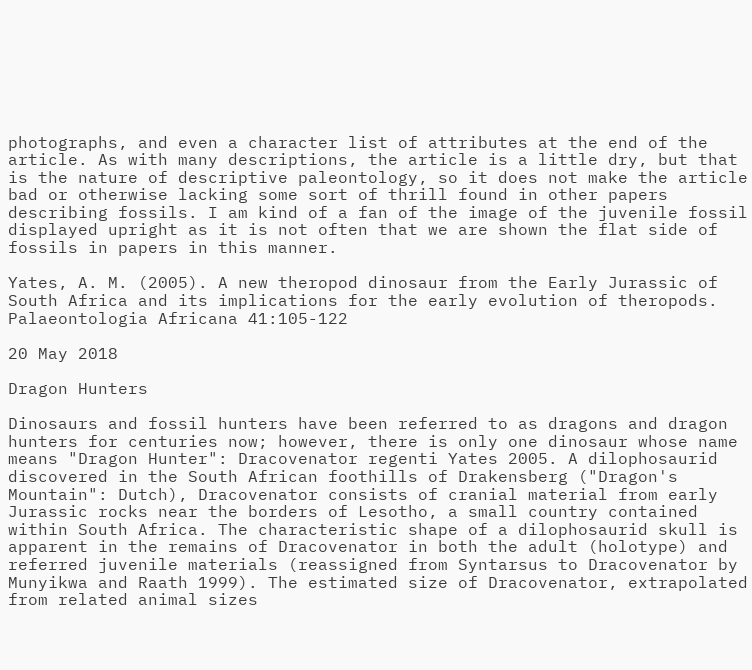photographs, and even a character list of attributes at the end of the article. As with many descriptions, the article is a little dry, but that is the nature of descriptive paleontology, so it does not make the article bad or otherwise lacking some sort of thrill found in other papers describing fossils. I am kind of a fan of the image of the juvenile fossil displayed upright as it is not often that we are shown the flat side of fossils in papers in this manner.

Yates, A. M. (2005). A new theropod dinosaur from the Early Jurassic of South Africa and its implications for the early evolution of theropods. Palaeontologia Africana 41:105-122

20 May 2018

Dragon Hunters

Dinosaurs and fossil hunters have been referred to as dragons and dragon hunters for centuries now; however, there is only one dinosaur whose name means "Dragon Hunter": Dracovenator regenti Yates 2005. A dilophosaurid discovered in the South African foothills of Drakensberg ("Dragon's Mountain": Dutch), Dracovenator consists of cranial material from early Jurassic rocks near the borders of Lesotho, a small country contained within South Africa. The characteristic shape of a dilophosaurid skull is apparent in the remains of Dracovenator in both the adult (holotype) and referred juvenile materials (reassigned from Syntarsus to Dracovenator by Munyikwa and Raath 1999). The estimated size of Dracovenator, extrapolated from related animal sizes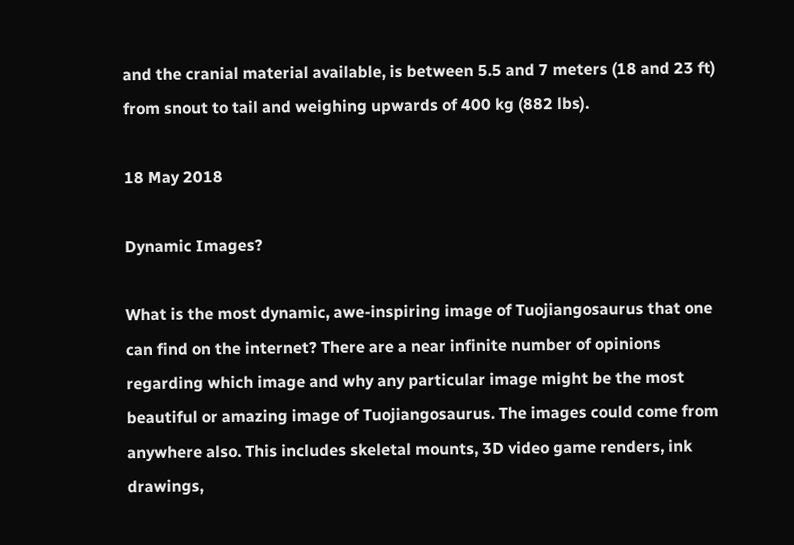and the cranial material available, is between 5.5 and 7 meters (18 and 23 ft) from snout to tail and weighing upwards of 400 kg (882 lbs).

18 May 2018

Dynamic Images?

What is the most dynamic, awe-inspiring image of Tuojiangosaurus that one can find on the internet? There are a near infinite number of opinions regarding which image and why any particular image might be the most beautiful or amazing image of Tuojiangosaurus. The images could come from anywhere also. This includes skeletal mounts, 3D video game renders, ink drawings,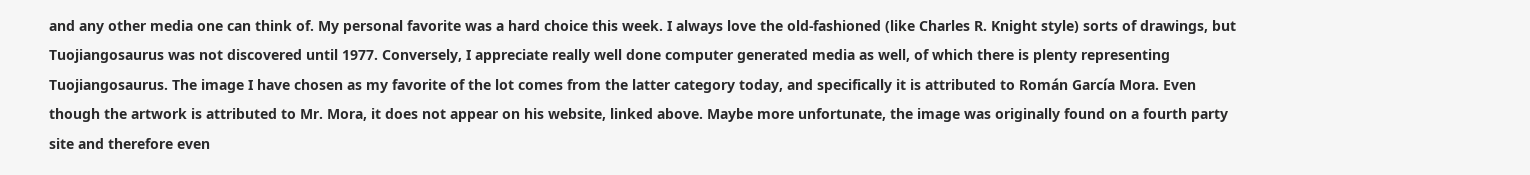and any other media one can think of. My personal favorite was a hard choice this week. I always love the old-fashioned (like Charles R. Knight style) sorts of drawings, but Tuojiangosaurus was not discovered until 1977. Conversely, I appreciate really well done computer generated media as well, of which there is plenty representing Tuojiangosaurus. The image I have chosen as my favorite of the lot comes from the latter category today, and specifically it is attributed to Román García Mora. Even though the artwork is attributed to Mr. Mora, it does not appear on his website, linked above. Maybe more unfortunate, the image was originally found on a fourth party site and therefore even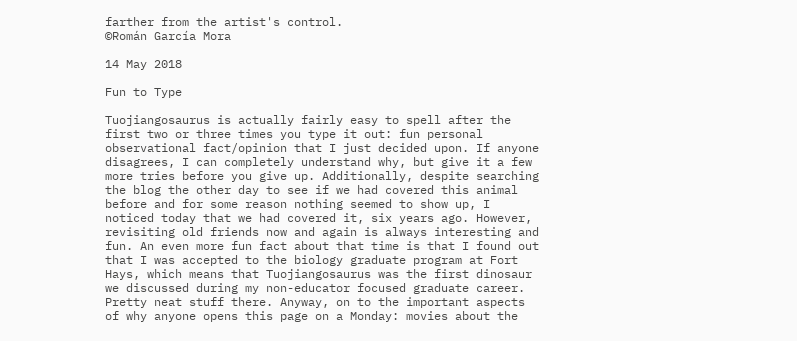farther from the artist's control.
©Román García Mora

14 May 2018

Fun to Type

Tuojiangosaurus is actually fairly easy to spell after the first two or three times you type it out: fun personal observational fact/opinion that I just decided upon. If anyone disagrees, I can completely understand why, but give it a few more tries before you give up. Additionally, despite searching the blog the other day to see if we had covered this animal before and for some reason nothing seemed to show up, I noticed today that we had covered it, six years ago. However, revisiting old friends now and again is always interesting and fun. An even more fun fact about that time is that I found out that I was accepted to the biology graduate program at Fort Hays, which means that Tuojiangosaurus was the first dinosaur we discussed during my non-educator focused graduate career. Pretty neat stuff there. Anyway, on to the important aspects of why anyone opens this page on a Monday: movies about the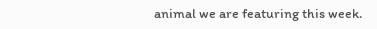animal we are featuring this week.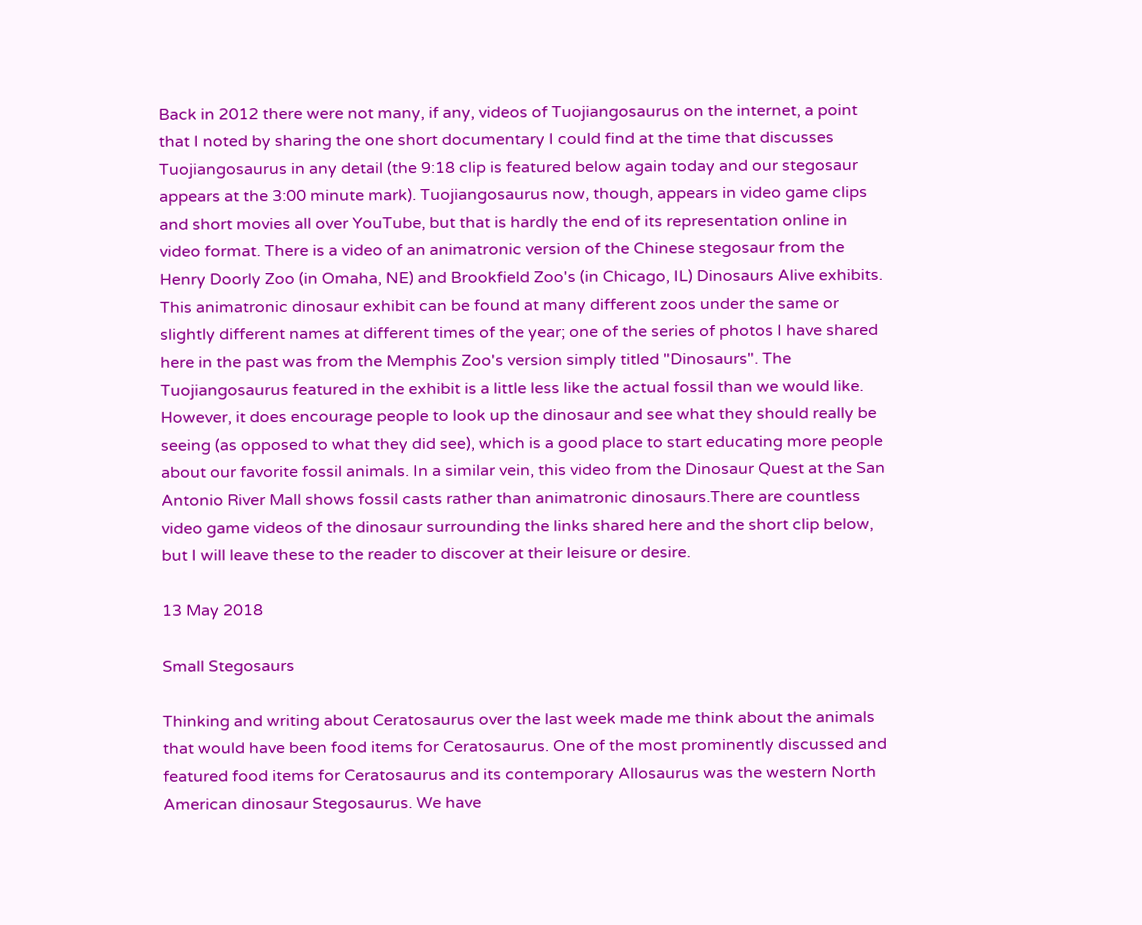Back in 2012 there were not many, if any, videos of Tuojiangosaurus on the internet, a point that I noted by sharing the one short documentary I could find at the time that discusses Tuojiangosaurus in any detail (the 9:18 clip is featured below again today and our stegosaur appears at the 3:00 minute mark). Tuojiangosaurus now, though, appears in video game clips and short movies all over YouTube, but that is hardly the end of its representation online in video format. There is a video of an animatronic version of the Chinese stegosaur from the Henry Doorly Zoo (in Omaha, NE) and Brookfield Zoo's (in Chicago, IL) Dinosaurs Alive exhibits. This animatronic dinosaur exhibit can be found at many different zoos under the same or slightly different names at different times of the year; one of the series of photos I have shared here in the past was from the Memphis Zoo's version simply titled "Dinosaurs". The Tuojiangosaurus featured in the exhibit is a little less like the actual fossil than we would like. However, it does encourage people to look up the dinosaur and see what they should really be seeing (as opposed to what they did see), which is a good place to start educating more people about our favorite fossil animals. In a similar vein, this video from the Dinosaur Quest at the San Antonio River Mall shows fossil casts rather than animatronic dinosaurs.There are countless video game videos of the dinosaur surrounding the links shared here and the short clip below, but I will leave these to the reader to discover at their leisure or desire.

13 May 2018

Small Stegosaurs

Thinking and writing about Ceratosaurus over the last week made me think about the animals that would have been food items for Ceratosaurus. One of the most prominently discussed and featured food items for Ceratosaurus and its contemporary Allosaurus was the western North American dinosaur Stegosaurus. We have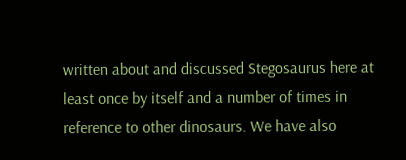written about and discussed Stegosaurus here at least once by itself and a number of times in reference to other dinosaurs. We have also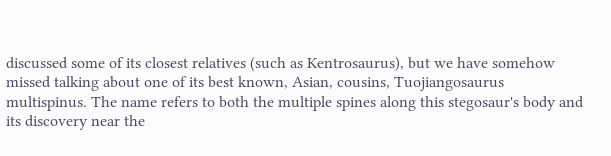discussed some of its closest relatives (such as Kentrosaurus), but we have somehow missed talking about one of its best known, Asian, cousins, Tuojiangosaurus multispinus. The name refers to both the multiple spines along this stegosaur's body and its discovery near the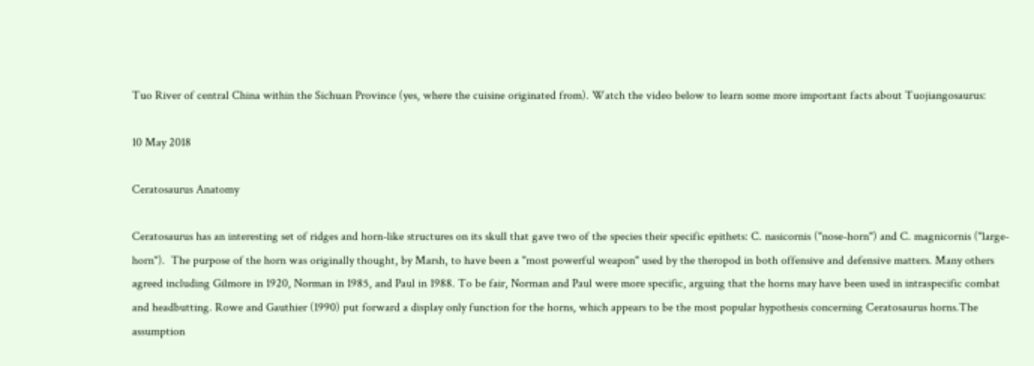Tuo River of central China within the Sichuan Province (yes, where the cuisine originated from). Watch the video below to learn some more important facts about Tuojiangosaurus:

10 May 2018

Ceratosaurus Anatomy

Ceratosaurus has an interesting set of ridges and horn-like structures on its skull that gave two of the species their specific epithets: C. nasicornis ("nose-horn") and C. magnicornis ("large-horn").  The purpose of the horn was originally thought, by Marsh, to have been a "most powerful weapon" used by the theropod in both offensive and defensive matters. Many others agreed including Gilmore in 1920, Norman in 1985, and Paul in 1988. To be fair, Norman and Paul were more specific, arguing that the horns may have been used in intraspecific combat and headbutting. Rowe and Gauthier (1990) put forward a display only function for the horns, which appears to be the most popular hypothesis concerning Ceratosaurus horns.The assumption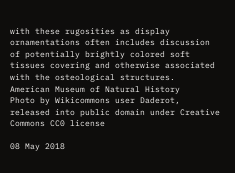with these rugosities as display ornamentations often includes discussion of potentially brightly colored soft tissues covering and otherwise associated with the osteological structures.
American Museum of Natural History
Photo by Wikicommons user Daderot, released into public domain under Creative Commons CC0 license

08 May 2018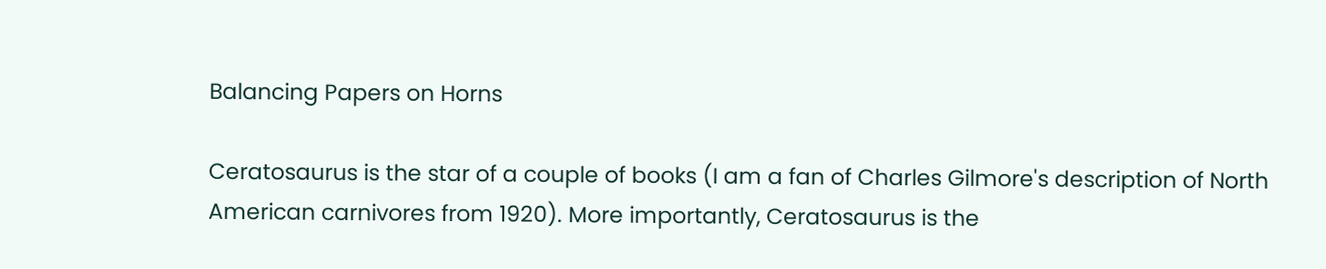Balancing Papers on Horns

Ceratosaurus is the star of a couple of books (I am a fan of Charles Gilmore's description of North American carnivores from 1920). More importantly, Ceratosaurus is the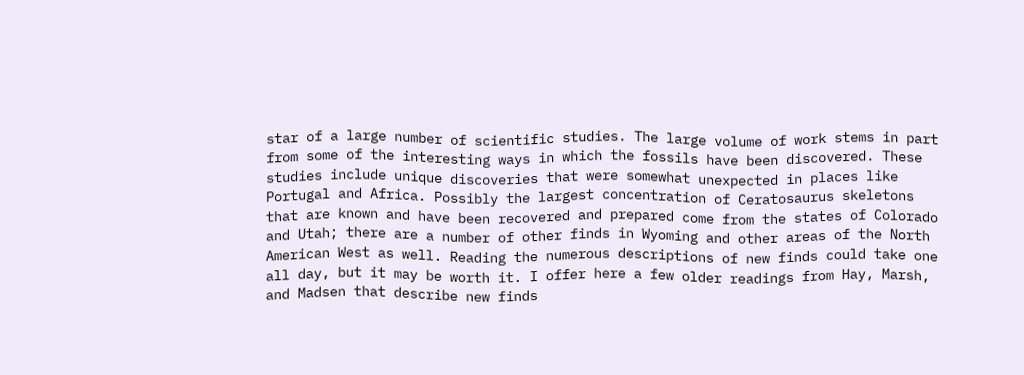star of a large number of scientific studies. The large volume of work stems in part from some of the interesting ways in which the fossils have been discovered. These studies include unique discoveries that were somewhat unexpected in places like Portugal and Africa. Possibly the largest concentration of Ceratosaurus skeletons that are known and have been recovered and prepared come from the states of Colorado and Utah; there are a number of other finds in Wyoming and other areas of the North American West as well. Reading the numerous descriptions of new finds could take one all day, but it may be worth it. I offer here a few older readings from Hay, Marsh, and Madsen that describe new finds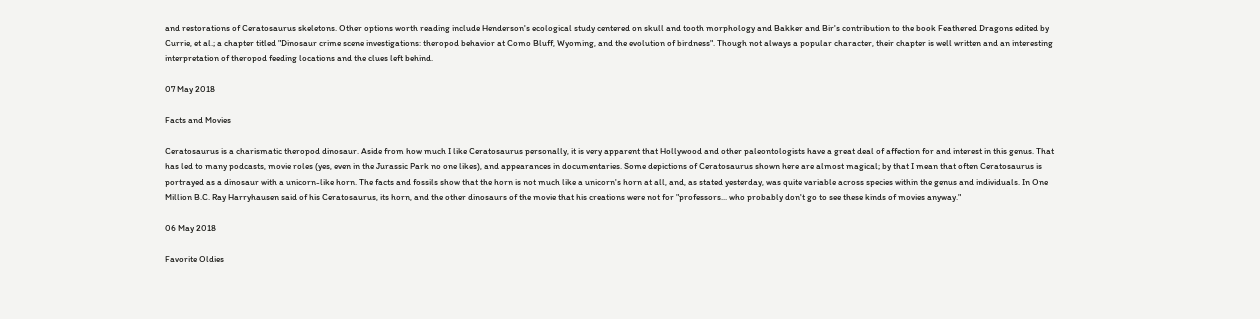and restorations of Ceratosaurus skeletons. Other options worth reading include Henderson's ecological study centered on skull and tooth morphology and Bakker and Bir's contribution to the book Feathered Dragons edited by Currie, et al.; a chapter titled "Dinosaur crime scene investigations: theropod behavior at Como Bluff, Wyoming, and the evolution of birdness". Though not always a popular character, their chapter is well written and an interesting interpretation of theropod feeding locations and the clues left behind.

07 May 2018

Facts and Movies

Ceratosaurus is a charismatic theropod dinosaur. Aside from how much I like Ceratosaurus personally, it is very apparent that Hollywood and other paleontologists have a great deal of affection for and interest in this genus. That has led to many podcasts, movie roles (yes, even in the Jurassic Park no one likes), and appearances in documentaries. Some depictions of Ceratosaurus shown here are almost magical; by that I mean that often Ceratosaurus is portrayed as a dinosaur with a unicorn-like horn. The facts and fossils show that the horn is not much like a unicorn's horn at all, and, as stated yesterday, was quite variable across species within the genus and individuals. In One Million B.C. Ray Harryhausen said of his Ceratosaurus, its horn, and the other dinosaurs of the movie that his creations were not for "professors... who probably don't go to see these kinds of movies anyway."

06 May 2018

Favorite Oldies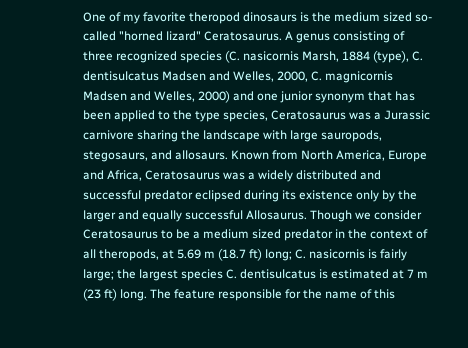One of my favorite theropod dinosaurs is the medium sized so-called "horned lizard" Ceratosaurus. A genus consisting of three recognized species (C. nasicornis Marsh, 1884 (type), C. dentisulcatus Madsen and Welles, 2000, C. magnicornis Madsen and Welles, 2000) and one junior synonym that has been applied to the type species, Ceratosaurus was a Jurassic carnivore sharing the landscape with large sauropods, stegosaurs, and allosaurs. Known from North America, Europe and Africa, Ceratosaurus was a widely distributed and successful predator eclipsed during its existence only by the larger and equally successful Allosaurus. Though we consider Ceratosaurus to be a medium sized predator in the context of all theropods, at 5.69 m (18.7 ft) long; C. nasicornis is fairly large; the largest species C. dentisulcatus is estimated at 7 m (23 ft) long. The feature responsible for the name of this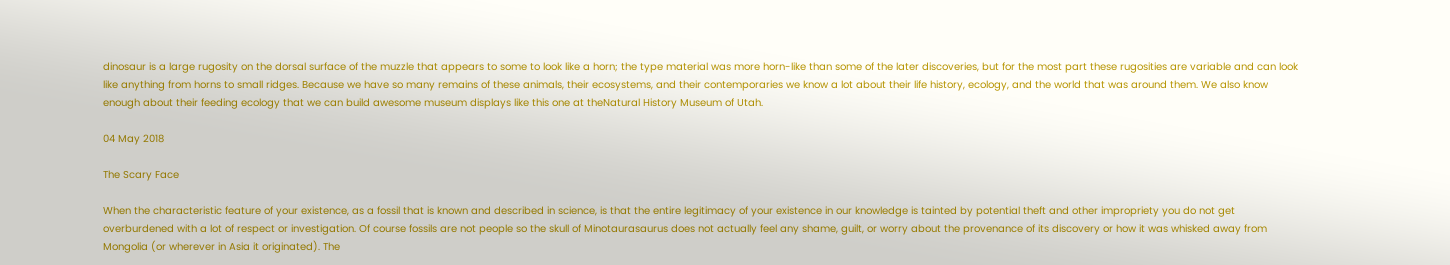dinosaur is a large rugosity on the dorsal surface of the muzzle that appears to some to look like a horn; the type material was more horn-like than some of the later discoveries, but for the most part these rugosities are variable and can look like anything from horns to small ridges. Because we have so many remains of these animals, their ecosystems, and their contemporaries we know a lot about their life history, ecology, and the world that was around them. We also know enough about their feeding ecology that we can build awesome museum displays like this one at theNatural History Museum of Utah.

04 May 2018

The Scary Face

When the characteristic feature of your existence, as a fossil that is known and described in science, is that the entire legitimacy of your existence in our knowledge is tainted by potential theft and other impropriety you do not get overburdened with a lot of respect or investigation. Of course fossils are not people so the skull of Minotaurasaurus does not actually feel any shame, guilt, or worry about the provenance of its discovery or how it was whisked away from Mongolia (or wherever in Asia it originated). The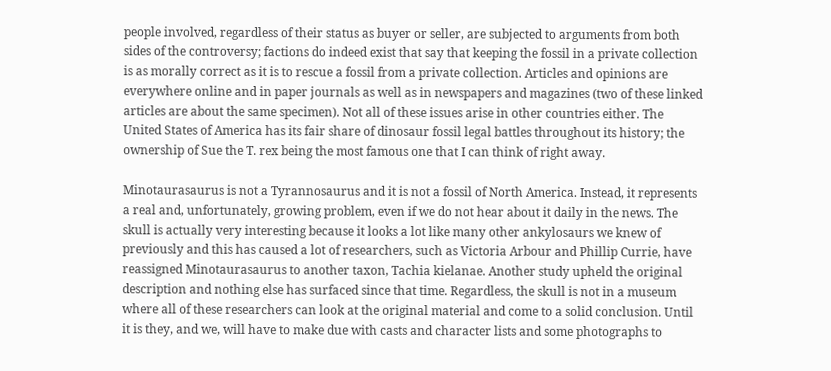people involved, regardless of their status as buyer or seller, are subjected to arguments from both sides of the controversy; factions do indeed exist that say that keeping the fossil in a private collection is as morally correct as it is to rescue a fossil from a private collection. Articles and opinions are everywhere online and in paper journals as well as in newspapers and magazines (two of these linked articles are about the same specimen). Not all of these issues arise in other countries either. The United States of America has its fair share of dinosaur fossil legal battles throughout its history; the ownership of Sue the T. rex being the most famous one that I can think of right away.

Minotaurasaurus is not a Tyrannosaurus and it is not a fossil of North America. Instead, it represents a real and, unfortunately, growing problem, even if we do not hear about it daily in the news. The skull is actually very interesting because it looks a lot like many other ankylosaurs we knew of previously and this has caused a lot of researchers, such as Victoria Arbour and Phillip Currie, have reassigned Minotaurasaurus to another taxon, Tachia kielanae. Another study upheld the original description and nothing else has surfaced since that time. Regardless, the skull is not in a museum where all of these researchers can look at the original material and come to a solid conclusion. Until it is they, and we, will have to make due with casts and character lists and some photographs to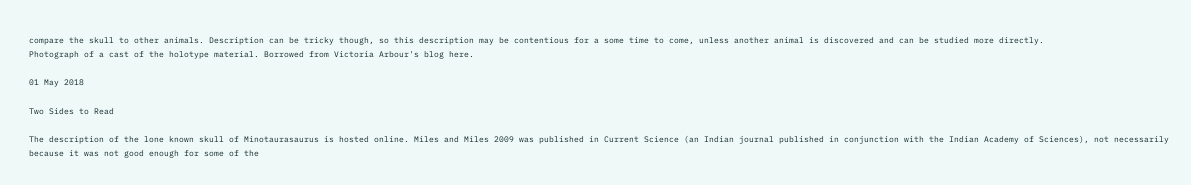compare the skull to other animals. Description can be tricky though, so this description may be contentious for a some time to come, unless another animal is discovered and can be studied more directly.
Photograph of a cast of the holotype material. Borrowed from Victoria Arbour's blog here.

01 May 2018

Two Sides to Read

The description of the lone known skull of Minotaurasaurus is hosted online. Miles and Miles 2009 was published in Current Science (an Indian journal published in conjunction with the Indian Academy of Sciences), not necessarily because it was not good enough for some of the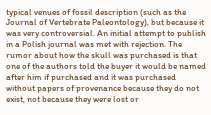typical venues of fossil description (such as the Journal of Vertebrate Paleontology), but because it was very controversial. An initial attempt to publish in a Polish journal was met with rejection. The rumor about how the skull was purchased is that one of the authors told the buyer it would be named after him if purchased and it was purchased without papers of provenance because they do not exist, not because they were lost or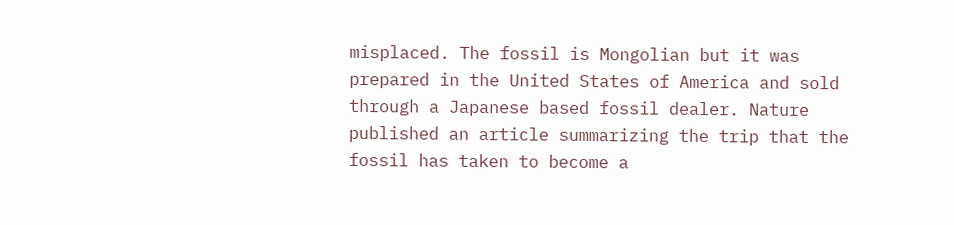misplaced. The fossil is Mongolian but it was prepared in the United States of America and sold through a Japanese based fossil dealer. Nature published an article summarizing the trip that the fossil has taken to become a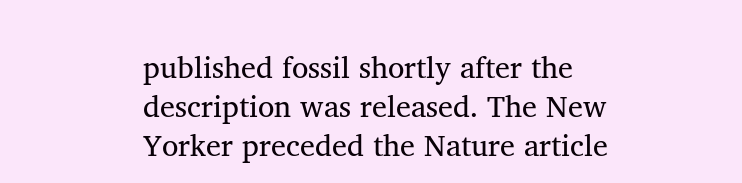published fossil shortly after the description was released. The New Yorker preceded the Nature article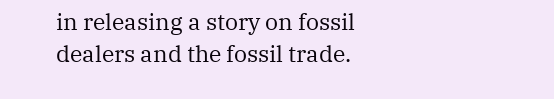in releasing a story on fossil dealers and the fossil trade.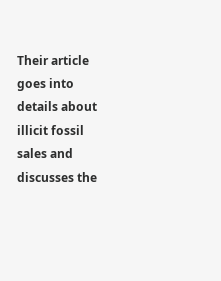Their article goes into details about illicit fossil sales and discusses the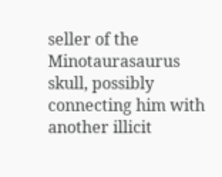seller of the Minotaurasaurus skull, possibly connecting him with another illicit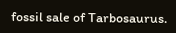fossil sale of Tarbosaurus.